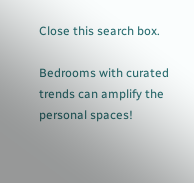Close this search box.

Bedrooms with curated trends can amplify the personal spaces!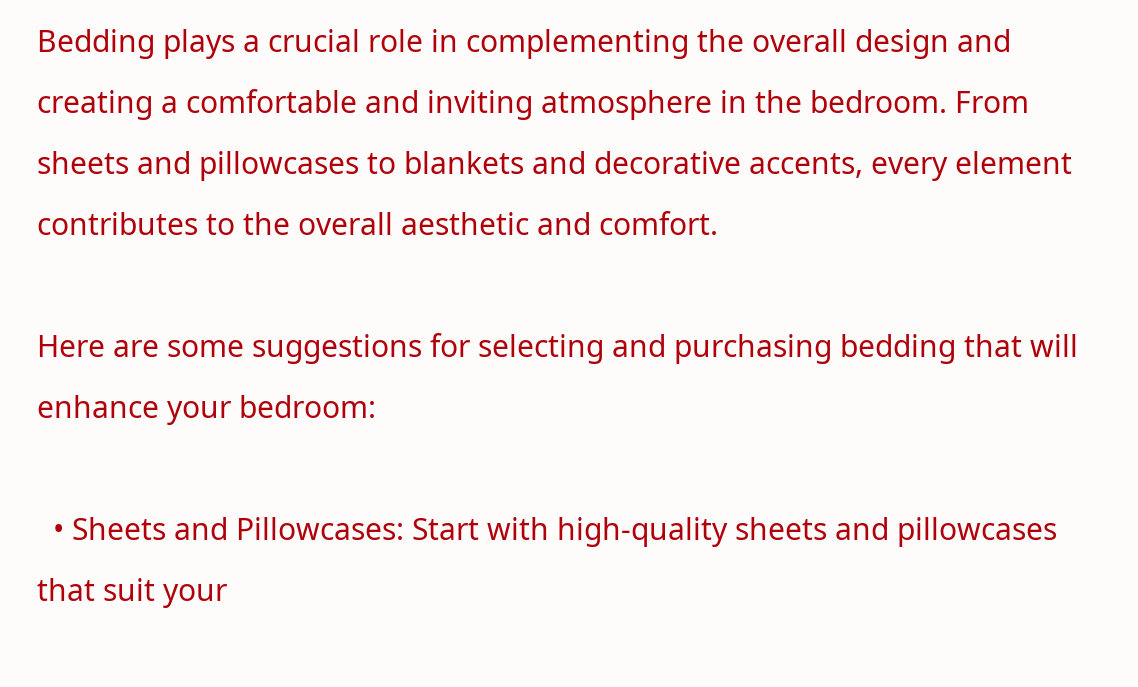Bedding plays a crucial role in complementing the overall design and creating a comfortable and inviting atmosphere in the bedroom. From sheets and pillowcases to blankets and decorative accents, every element contributes to the overall aesthetic and comfort.

Here are some suggestions for selecting and purchasing bedding that will enhance your bedroom:

  • Sheets and Pillowcases: Start with high-quality sheets and pillowcases that suit your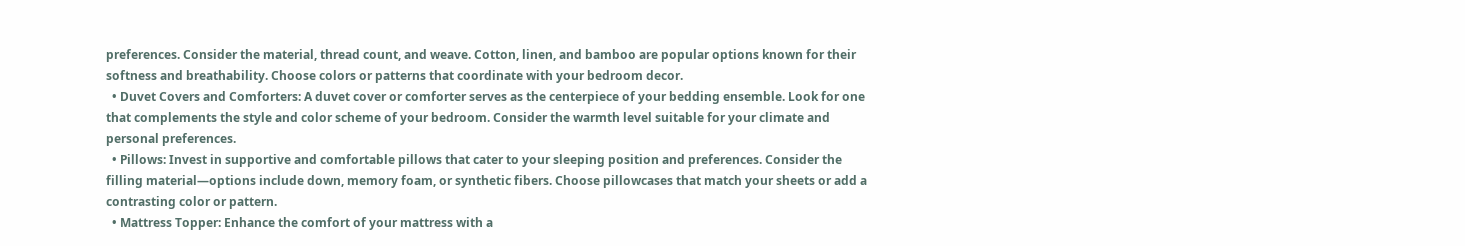preferences. Consider the material, thread count, and weave. Cotton, linen, and bamboo are popular options known for their softness and breathability. Choose colors or patterns that coordinate with your bedroom decor.
  • Duvet Covers and Comforters: A duvet cover or comforter serves as the centerpiece of your bedding ensemble. Look for one that complements the style and color scheme of your bedroom. Consider the warmth level suitable for your climate and personal preferences.
  • Pillows: Invest in supportive and comfortable pillows that cater to your sleeping position and preferences. Consider the filling material—options include down, memory foam, or synthetic fibers. Choose pillowcases that match your sheets or add a contrasting color or pattern.
  • Mattress Topper: Enhance the comfort of your mattress with a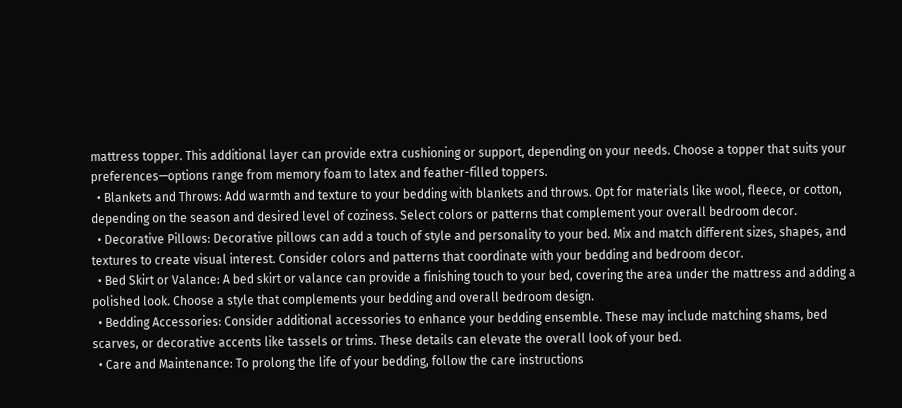mattress topper. This additional layer can provide extra cushioning or support, depending on your needs. Choose a topper that suits your preferences—options range from memory foam to latex and feather-filled toppers.
  • Blankets and Throws: Add warmth and texture to your bedding with blankets and throws. Opt for materials like wool, fleece, or cotton, depending on the season and desired level of coziness. Select colors or patterns that complement your overall bedroom decor.
  • Decorative Pillows: Decorative pillows can add a touch of style and personality to your bed. Mix and match different sizes, shapes, and textures to create visual interest. Consider colors and patterns that coordinate with your bedding and bedroom decor.
  • Bed Skirt or Valance: A bed skirt or valance can provide a finishing touch to your bed, covering the area under the mattress and adding a polished look. Choose a style that complements your bedding and overall bedroom design.
  • Bedding Accessories: Consider additional accessories to enhance your bedding ensemble. These may include matching shams, bed scarves, or decorative accents like tassels or trims. These details can elevate the overall look of your bed.
  • Care and Maintenance: To prolong the life of your bedding, follow the care instructions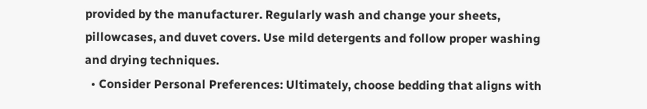provided by the manufacturer. Regularly wash and change your sheets, pillowcases, and duvet covers. Use mild detergents and follow proper washing and drying techniques.
  • Consider Personal Preferences: Ultimately, choose bedding that aligns with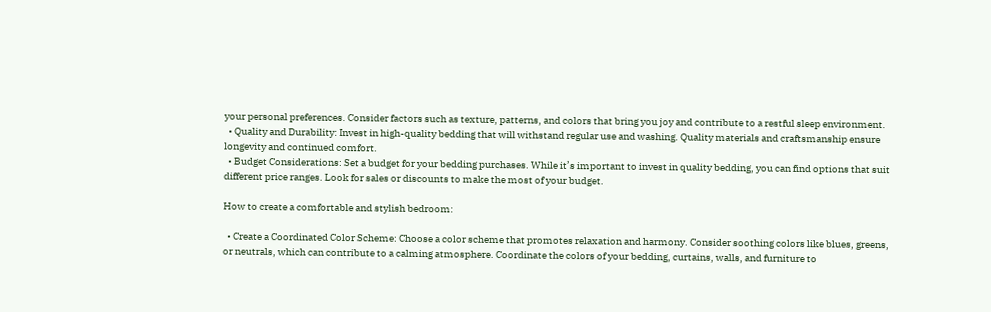your personal preferences. Consider factors such as texture, patterns, and colors that bring you joy and contribute to a restful sleep environment.
  • Quality and Durability: Invest in high-quality bedding that will withstand regular use and washing. Quality materials and craftsmanship ensure longevity and continued comfort.
  • Budget Considerations: Set a budget for your bedding purchases. While it’s important to invest in quality bedding, you can find options that suit different price ranges. Look for sales or discounts to make the most of your budget.

How to create a comfortable and stylish bedroom:

  • Create a Coordinated Color Scheme: Choose a color scheme that promotes relaxation and harmony. Consider soothing colors like blues, greens, or neutrals, which can contribute to a calming atmosphere. Coordinate the colors of your bedding, curtains, walls, and furniture to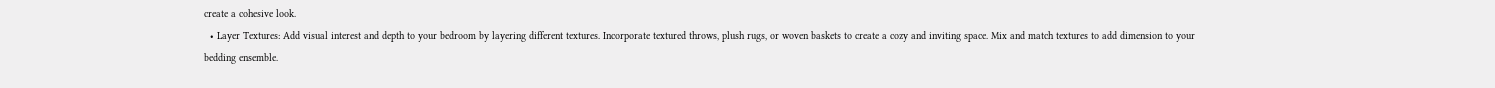create a cohesive look.
  • Layer Textures: Add visual interest and depth to your bedroom by layering different textures. Incorporate textured throws, plush rugs, or woven baskets to create a cozy and inviting space. Mix and match textures to add dimension to your bedding ensemble.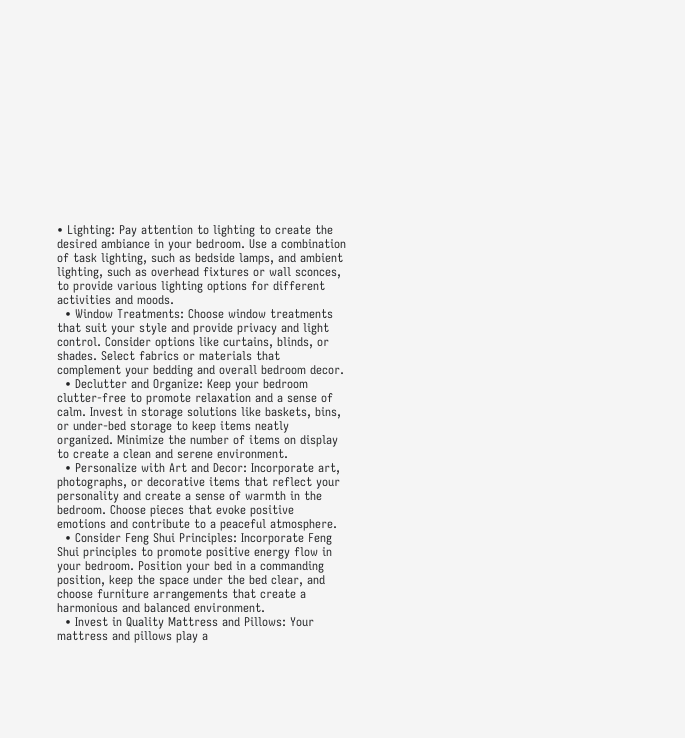• Lighting: Pay attention to lighting to create the desired ambiance in your bedroom. Use a combination of task lighting, such as bedside lamps, and ambient lighting, such as overhead fixtures or wall sconces, to provide various lighting options for different activities and moods.
  • Window Treatments: Choose window treatments that suit your style and provide privacy and light control. Consider options like curtains, blinds, or shades. Select fabrics or materials that complement your bedding and overall bedroom decor.
  • Declutter and Organize: Keep your bedroom clutter-free to promote relaxation and a sense of calm. Invest in storage solutions like baskets, bins, or under-bed storage to keep items neatly organized. Minimize the number of items on display to create a clean and serene environment.
  • Personalize with Art and Decor: Incorporate art, photographs, or decorative items that reflect your personality and create a sense of warmth in the bedroom. Choose pieces that evoke positive emotions and contribute to a peaceful atmosphere.
  • Consider Feng Shui Principles: Incorporate Feng Shui principles to promote positive energy flow in your bedroom. Position your bed in a commanding position, keep the space under the bed clear, and choose furniture arrangements that create a harmonious and balanced environment.
  • Invest in Quality Mattress and Pillows: Your mattress and pillows play a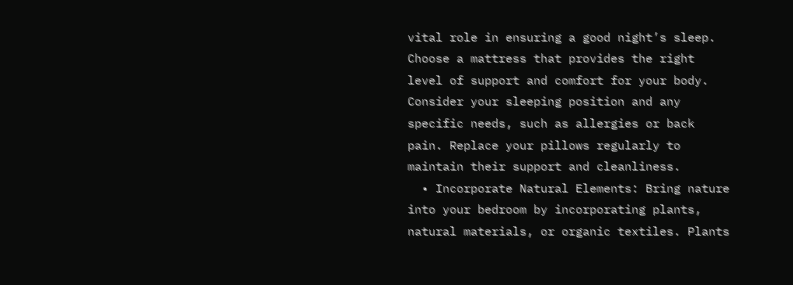vital role in ensuring a good night’s sleep. Choose a mattress that provides the right level of support and comfort for your body. Consider your sleeping position and any specific needs, such as allergies or back pain. Replace your pillows regularly to maintain their support and cleanliness.
  • Incorporate Natural Elements: Bring nature into your bedroom by incorporating plants, natural materials, or organic textiles. Plants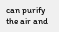can purify the air and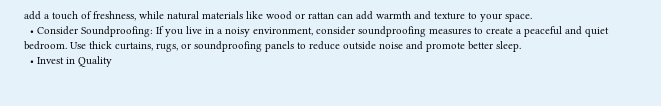add a touch of freshness, while natural materials like wood or rattan can add warmth and texture to your space.
  • Consider Soundproofing: If you live in a noisy environment, consider soundproofing measures to create a peaceful and quiet bedroom. Use thick curtains, rugs, or soundproofing panels to reduce outside noise and promote better sleep.
  • Invest in Quality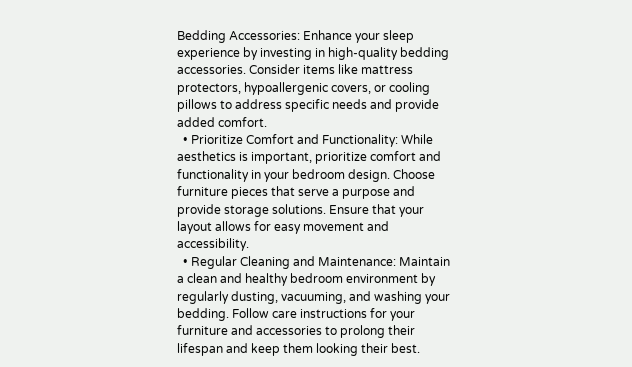Bedding Accessories: Enhance your sleep experience by investing in high-quality bedding accessories. Consider items like mattress protectors, hypoallergenic covers, or cooling pillows to address specific needs and provide added comfort.
  • Prioritize Comfort and Functionality: While aesthetics is important, prioritize comfort and functionality in your bedroom design. Choose furniture pieces that serve a purpose and provide storage solutions. Ensure that your layout allows for easy movement and accessibility.
  • Regular Cleaning and Maintenance: Maintain a clean and healthy bedroom environment by regularly dusting, vacuuming, and washing your bedding. Follow care instructions for your furniture and accessories to prolong their lifespan and keep them looking their best.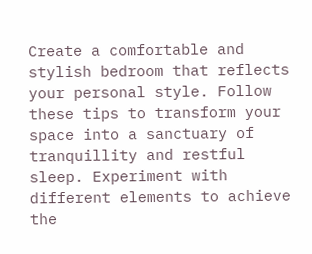Create a comfortable and stylish bedroom that reflects your personal style. Follow these tips to transform your space into a sanctuary of tranquillity and restful sleep. Experiment with different elements to achieve the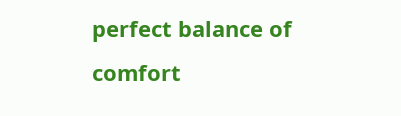perfect balance of comfort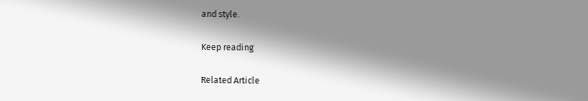and style.

Keep reading

Related Article